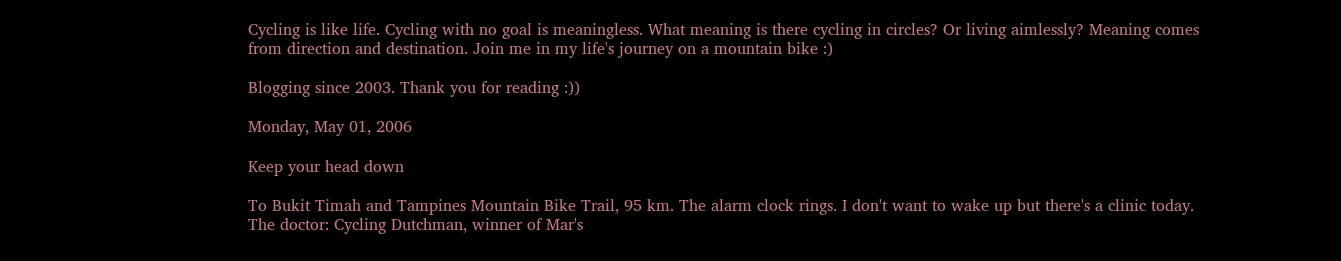Cycling is like life. Cycling with no goal is meaningless. What meaning is there cycling in circles? Or living aimlessly? Meaning comes from direction and destination. Join me in my life's journey on a mountain bike :)

Blogging since 2003. Thank you for reading :))

Monday, May 01, 2006

Keep your head down

To Bukit Timah and Tampines Mountain Bike Trail, 95 km. The alarm clock rings. I don't want to wake up but there's a clinic today. The doctor: Cycling Dutchman, winner of Mar's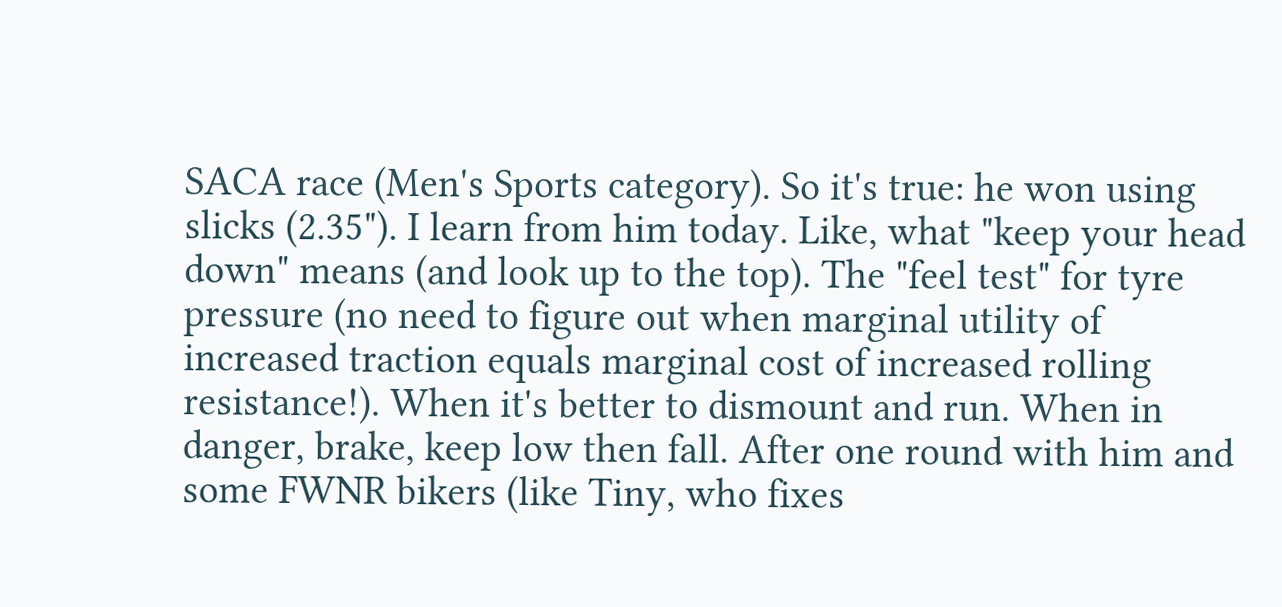SACA race (Men's Sports category). So it's true: he won using slicks (2.35"). I learn from him today. Like, what "keep your head down" means (and look up to the top). The "feel test" for tyre pressure (no need to figure out when marginal utility of increased traction equals marginal cost of increased rolling resistance!). When it's better to dismount and run. When in danger, brake, keep low then fall. After one round with him and some FWNR bikers (like Tiny, who fixes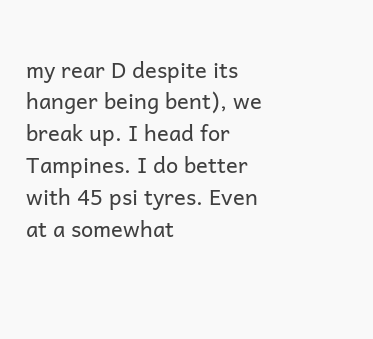my rear D despite its hanger being bent), we break up. I head for Tampines. I do better with 45 psi tyres. Even at a somewhat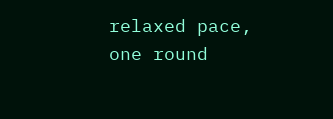relaxed pace, one round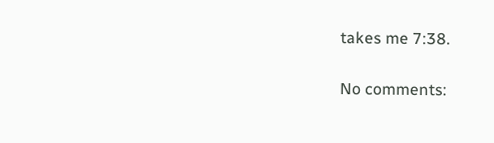takes me 7:38.

No comments: